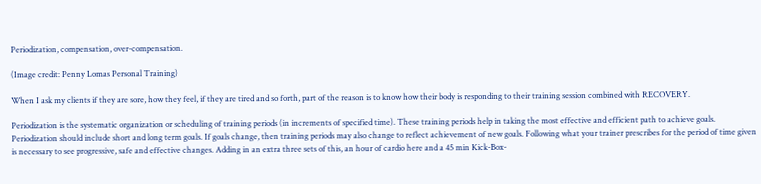Periodization, compensation, over-compensation.

(Image credit: Penny Lomas Personal Training)

When I ask my clients if they are sore, how they feel, if they are tired and so forth, part of the reason is to know how their body is responding to their training session combined with RECOVERY.

Periodization is the systematic organization or scheduling of training periods (in increments of specified time). These training periods help in taking the most effective and efficient path to achieve goals. Periodization should include short and long term goals. If goals change, then training periods may also change to reflect achievement of new goals. Following what your trainer prescribes for the period of time given is necessary to see progressive, safe and effective changes. Adding in an extra three sets of this, an hour of cardio here and a 45 min Kick-Box-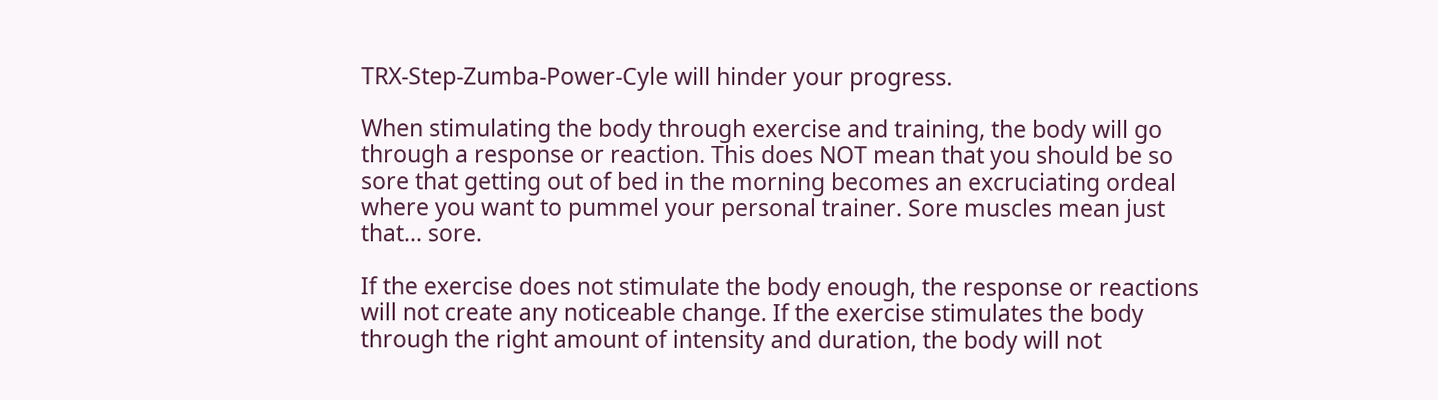TRX-Step-Zumba-Power-Cyle will hinder your progress.

When stimulating the body through exercise and training, the body will go through a response or reaction. This does NOT mean that you should be so sore that getting out of bed in the morning becomes an excruciating ordeal where you want to pummel your personal trainer. Sore muscles mean just that… sore.

If the exercise does not stimulate the body enough, the response or reactions will not create any noticeable change. If the exercise stimulates the body through the right amount of intensity and duration, the body will not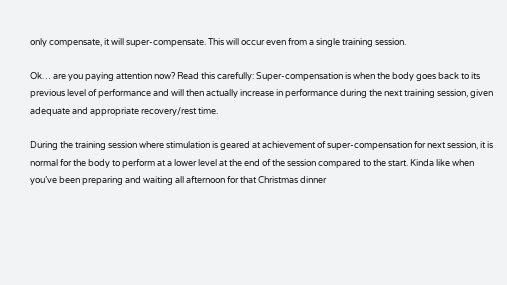only compensate, it will super-compensate. This will occur even from a single training session.

Ok… are you paying attention now? Read this carefully: Super-compensation is when the body goes back to its previous level of performance and will then actually increase in performance during the next training session, given adequate and appropriate recovery/rest time.

During the training session where stimulation is geared at achievement of super-compensation for next session, it is normal for the body to perform at a lower level at the end of the session compared to the start. Kinda like when you’ve been preparing and waiting all afternoon for that Christmas dinner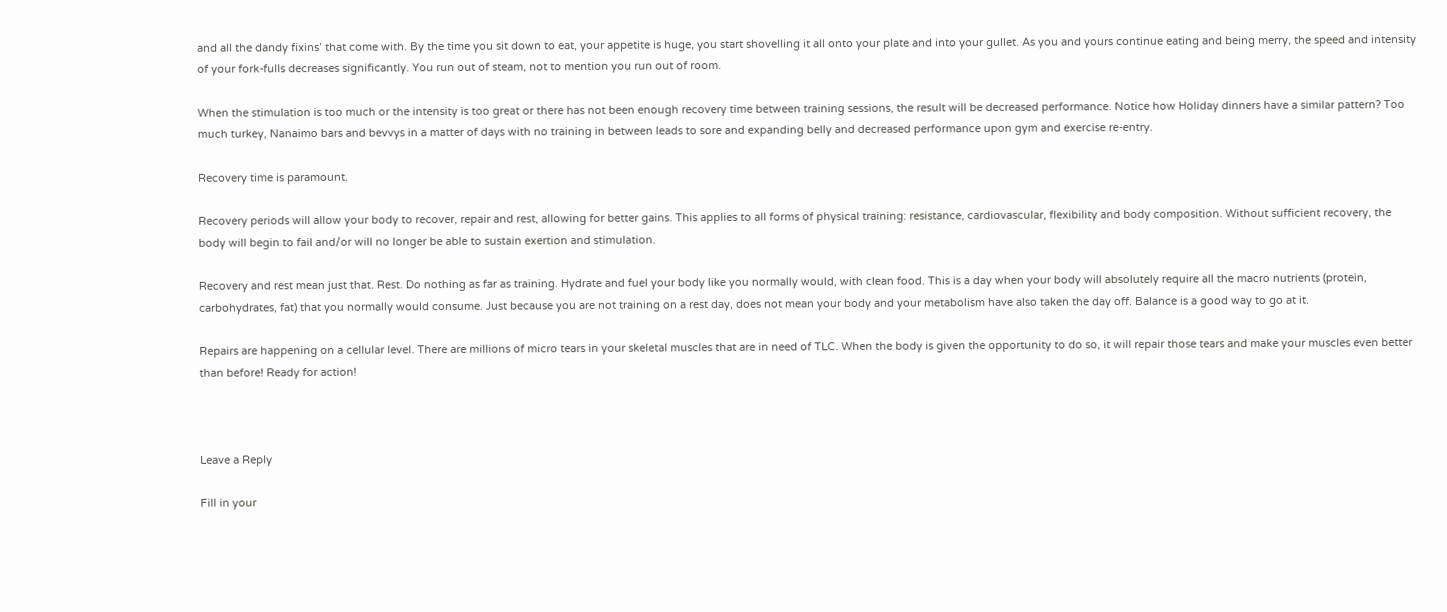and all the dandy fixins’ that come with. By the time you sit down to eat, your appetite is huge, you start shovelling it all onto your plate and into your gullet. As you and yours continue eating and being merry, the speed and intensity of your fork-fulls decreases significantly. You run out of steam, not to mention you run out of room.

When the stimulation is too much or the intensity is too great or there has not been enough recovery time between training sessions, the result will be decreased performance. Notice how Holiday dinners have a similar pattern? Too much turkey, Nanaimo bars and bevvys in a matter of days with no training in between leads to sore and expanding belly and decreased performance upon gym and exercise re-entry.

Recovery time is paramount.

Recovery periods will allow your body to recover, repair and rest, allowing for better gains. This applies to all forms of physical training: resistance, cardiovascular, flexibility and body composition. Without sufficient recovery, the body will begin to fail and/or will no longer be able to sustain exertion and stimulation.

Recovery and rest mean just that. Rest. Do nothing as far as training. Hydrate and fuel your body like you normally would, with clean food. This is a day when your body will absolutely require all the macro nutrients (protein, carbohydrates, fat) that you normally would consume. Just because you are not training on a rest day, does not mean your body and your metabolism have also taken the day off. Balance is a good way to go at it.

Repairs are happening on a cellular level. There are millions of micro tears in your skeletal muscles that are in need of TLC. When the body is given the opportunity to do so, it will repair those tears and make your muscles even better than before! Ready for action!



Leave a Reply

Fill in your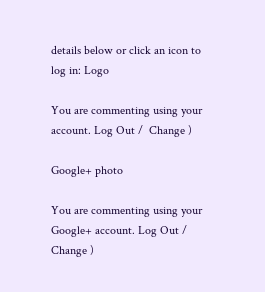details below or click an icon to log in: Logo

You are commenting using your account. Log Out /  Change )

Google+ photo

You are commenting using your Google+ account. Log Out /  Change )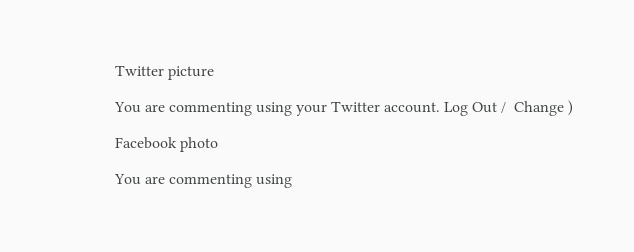Twitter picture

You are commenting using your Twitter account. Log Out /  Change )

Facebook photo

You are commenting using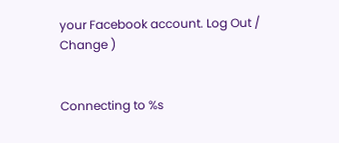your Facebook account. Log Out /  Change )


Connecting to %s